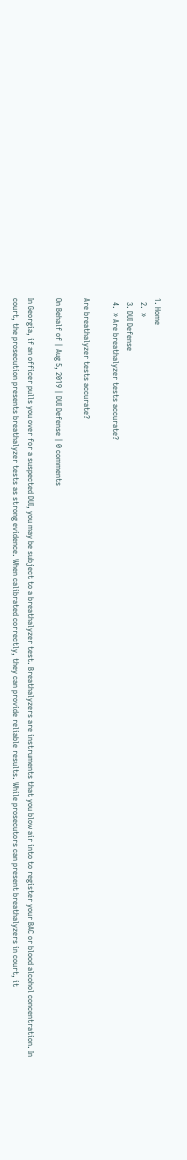1. Home
  2.  »
  3. DUI Defense
  4.  » Are breathalyzer tests accurate?

Are breathalyzer tests accurate?

On Behalf of | Aug 5, 2019 | DUI Defense | 0 comments

In Georgia, if an officer pulls you over for a suspected DUI, you may be subject to a breathalyzer test. Breathalyzers are instruments that you blow air into to register your BAC or blood alcohol concentration. In court, the prosecution presents breathalyzer tests as strong evidence. When calibrated correctly, they can provide reliable results. While prosecutors can present breathalyzers in court, it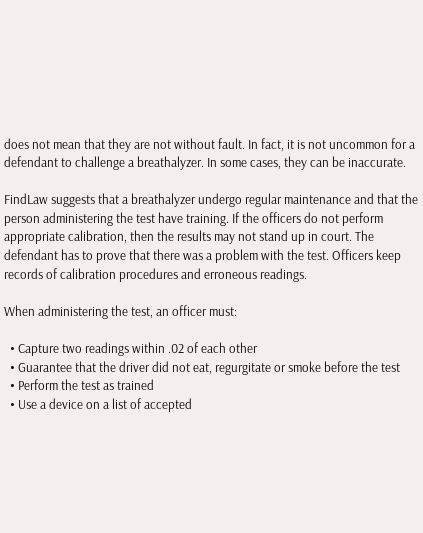does not mean that they are not without fault. In fact, it is not uncommon for a defendant to challenge a breathalyzer. In some cases, they can be inaccurate.

FindLaw suggests that a breathalyzer undergo regular maintenance and that the person administering the test have training. If the officers do not perform appropriate calibration, then the results may not stand up in court. The defendant has to prove that there was a problem with the test. Officers keep records of calibration procedures and erroneous readings.

When administering the test, an officer must:

  • Capture two readings within .02 of each other
  • Guarantee that the driver did not eat, regurgitate or smoke before the test
  • Perform the test as trained
  • Use a device on a list of accepted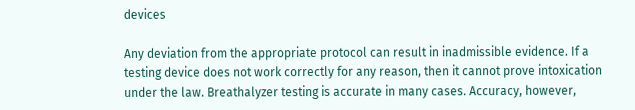devices

Any deviation from the appropriate protocol can result in inadmissible evidence. If a testing device does not work correctly for any reason, then it cannot prove intoxication under the law. Breathalyzer testing is accurate in many cases. Accuracy, however,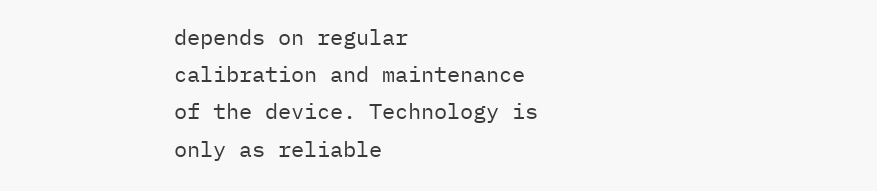depends on regular calibration and maintenance of the device. Technology is only as reliable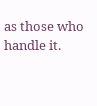as those who handle it.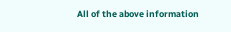All of the above information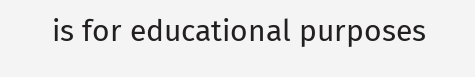is for educational purposes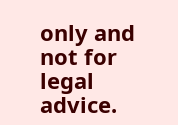only and not for legal advice.